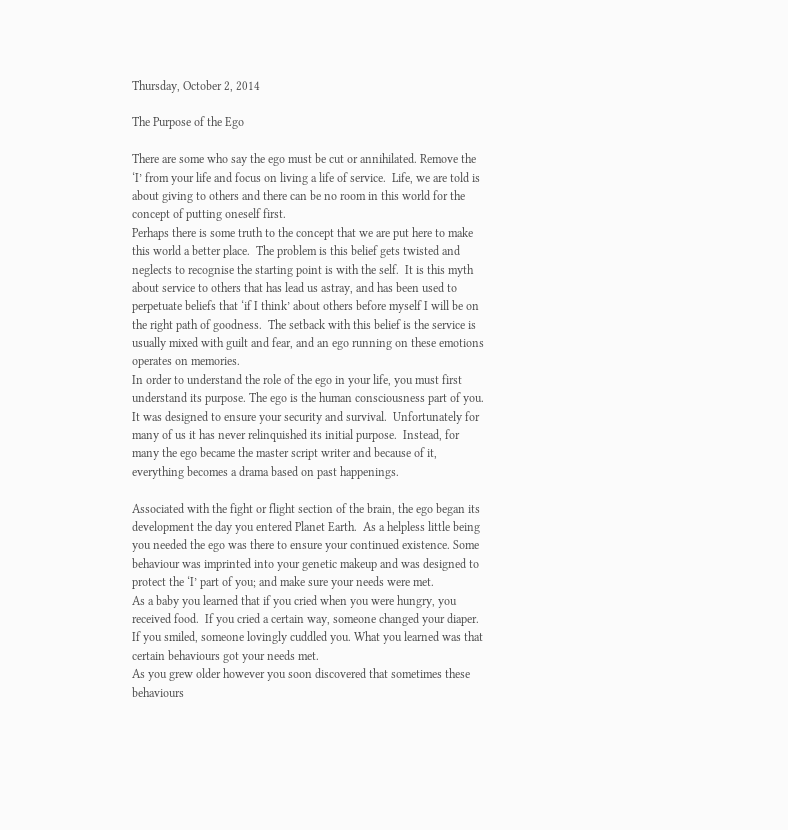Thursday, October 2, 2014

The Purpose of the Ego

There are some who say the ego must be cut or annihilated. Remove the ‘I’ from your life and focus on living a life of service.  Life, we are told is about giving to others and there can be no room in this world for the concept of putting oneself first.
Perhaps there is some truth to the concept that we are put here to make this world a better place.  The problem is this belief gets twisted and neglects to recognise the starting point is with the self.  It is this myth about service to others that has lead us astray, and has been used to perpetuate beliefs that ‘if I think’ about others before myself I will be on the right path of goodness.  The setback with this belief is the service is usually mixed with guilt and fear, and an ego running on these emotions operates on memories.
In order to understand the role of the ego in your life, you must first understand its purpose. The ego is the human consciousness part of you.  It was designed to ensure your security and survival.  Unfortunately for many of us it has never relinquished its initial purpose.  Instead, for many the ego became the master script writer and because of it, everything becomes a drama based on past happenings.

Associated with the fight or flight section of the brain, the ego began its development the day you entered Planet Earth.  As a helpless little being you needed the ego was there to ensure your continued existence. Some behaviour was imprinted into your genetic makeup and was designed to protect the ‘I’ part of you; and make sure your needs were met.
As a baby you learned that if you cried when you were hungry, you received food.  If you cried a certain way, someone changed your diaper.  If you smiled, someone lovingly cuddled you. What you learned was that certain behaviours got your needs met.
As you grew older however you soon discovered that sometimes these behaviours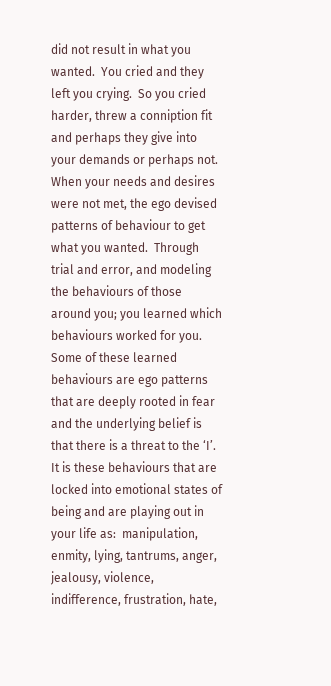did not result in what you wanted.  You cried and they left you crying.  So you cried harder, threw a conniption fit and perhaps they give into your demands or perhaps not.
When your needs and desires were not met, the ego devised patterns of behaviour to get what you wanted.  Through trial and error, and modeling the behaviours of those around you; you learned which behaviours worked for you. Some of these learned behaviours are ego patterns that are deeply rooted in fear and the underlying belief is that there is a threat to the ‘I’.
It is these behaviours that are locked into emotional states of being and are playing out in your life as:  manipulation, enmity, lying, tantrums, anger, jealousy, violence, indifference, frustration, hate,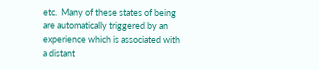etc.  Many of these states of being are automatically triggered by an experience which is associated with a distant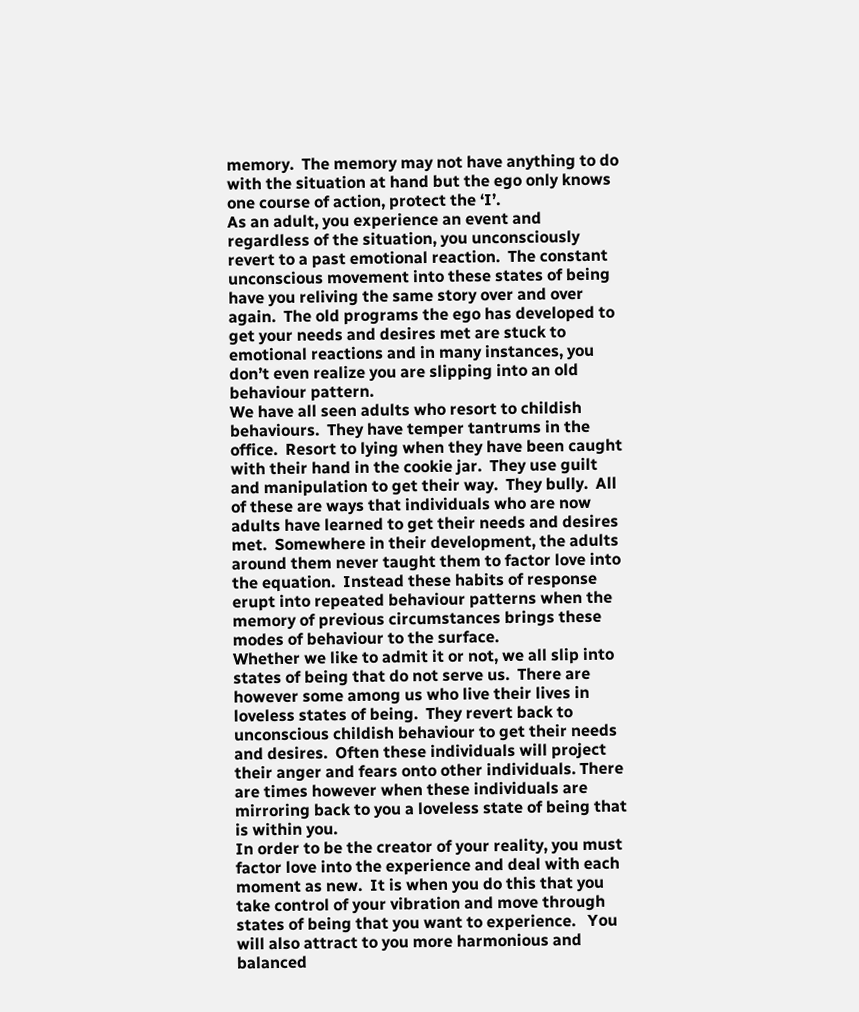memory.  The memory may not have anything to do with the situation at hand but the ego only knows one course of action, protect the ‘I’.
As an adult, you experience an event and regardless of the situation, you unconsciously revert to a past emotional reaction.  The constant unconscious movement into these states of being have you reliving the same story over and over again.  The old programs the ego has developed to get your needs and desires met are stuck to emotional reactions and in many instances, you don’t even realize you are slipping into an old behaviour pattern.
We have all seen adults who resort to childish behaviours.  They have temper tantrums in the office.  Resort to lying when they have been caught with their hand in the cookie jar.  They use guilt and manipulation to get their way.  They bully.  All of these are ways that individuals who are now adults have learned to get their needs and desires met.  Somewhere in their development, the adults around them never taught them to factor love into the equation.  Instead these habits of response erupt into repeated behaviour patterns when the memory of previous circumstances brings these modes of behaviour to the surface.
Whether we like to admit it or not, we all slip into states of being that do not serve us.  There are however some among us who live their lives in loveless states of being.  They revert back to unconscious childish behaviour to get their needs and desires.  Often these individuals will project their anger and fears onto other individuals. There are times however when these individuals are mirroring back to you a loveless state of being that is within you.
In order to be the creator of your reality, you must factor love into the experience and deal with each moment as new.  It is when you do this that you take control of your vibration and move through states of being that you want to experience.   You will also attract to you more harmonious and balanced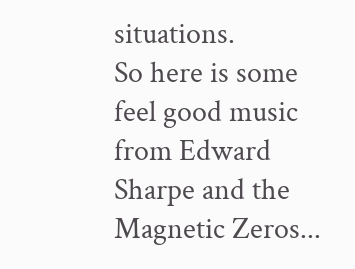situations.
So here is some feel good music from Edward Sharpe and the Magnetic Zeros...